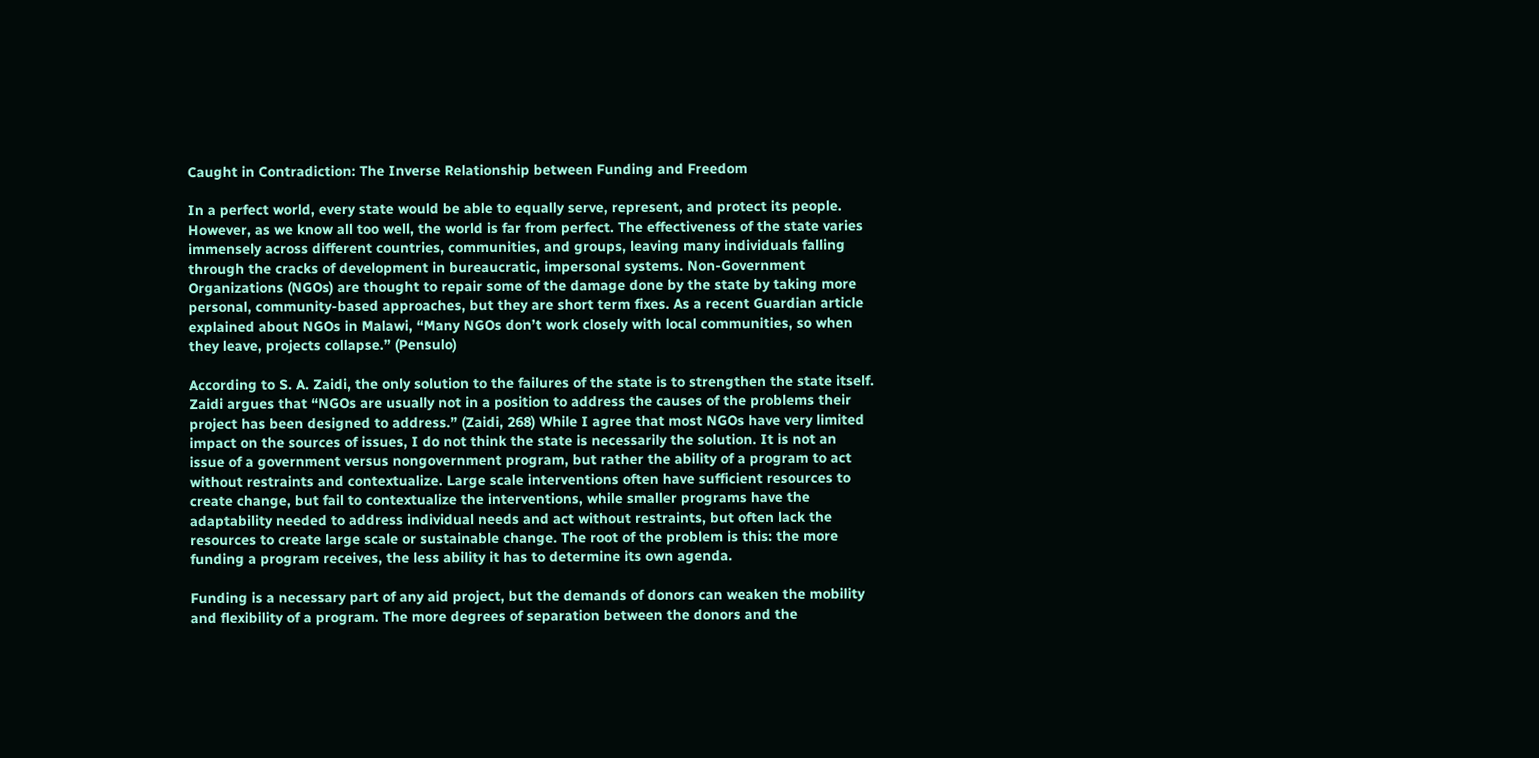Caught in Contradiction: The Inverse Relationship between Funding and Freedom

In a perfect world, every state would be able to equally serve, represent, and protect its people. However, as we know all too well, the world is far from perfect. The effectiveness of the state varies immensely across different countries, communities, and groups, leaving many individuals falling through the cracks of development in bureaucratic, impersonal systems. Non-Government Organizations (NGOs) are thought to repair some of the damage done by the state by taking more personal, community-based approaches, but they are short term fixes. As a recent Guardian article explained about NGOs in Malawi, “Many NGOs don’t work closely with local communities, so when they leave, projects collapse.” (Pensulo)

According to S. A. Zaidi, the only solution to the failures of the state is to strengthen the state itself. Zaidi argues that “NGOs are usually not in a position to address the causes of the problems their project has been designed to address.” (Zaidi, 268) While I agree that most NGOs have very limited impact on the sources of issues, I do not think the state is necessarily the solution. It is not an issue of a government versus nongovernment program, but rather the ability of a program to act without restraints and contextualize. Large scale interventions often have sufficient resources to create change, but fail to contextualize the interventions, while smaller programs have the adaptability needed to address individual needs and act without restraints, but often lack the resources to create large scale or sustainable change. The root of the problem is this: the more funding a program receives, the less ability it has to determine its own agenda.

Funding is a necessary part of any aid project, but the demands of donors can weaken the mobility and flexibility of a program. The more degrees of separation between the donors and the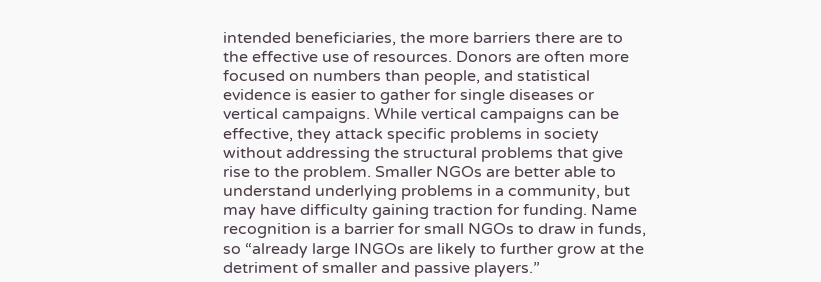intended beneficiaries, the more barriers there are to the effective use of resources. Donors are often more focused on numbers than people, and statistical evidence is easier to gather for single diseases or vertical campaigns. While vertical campaigns can be effective, they attack specific problems in society without addressing the structural problems that give rise to the problem. Smaller NGOs are better able to understand underlying problems in a community, but may have difficulty gaining traction for funding. Name recognition is a barrier for small NGOs to draw in funds, so “already large INGOs are likely to further grow at the detriment of smaller and passive players.”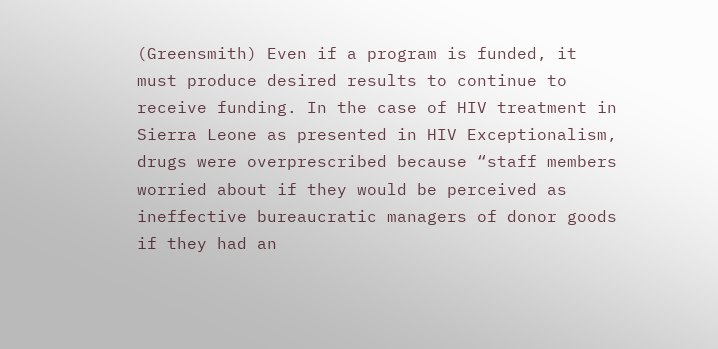(Greensmith) Even if a program is funded, it must produce desired results to continue to receive funding. In the case of HIV treatment in Sierra Leone as presented in HIV Exceptionalism, drugs were overprescribed because “staff members worried about if they would be perceived as ineffective bureaucratic managers of donor goods if they had an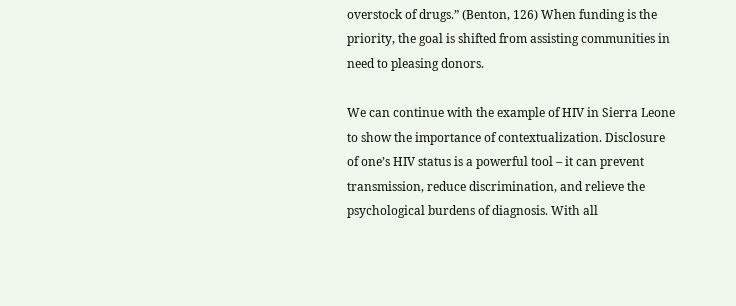overstock of drugs.” (Benton, 126) When funding is the priority, the goal is shifted from assisting communities in need to pleasing donors.

We can continue with the example of HIV in Sierra Leone to show the importance of contextualization. Disclosure of one’s HIV status is a powerful tool – it can prevent transmission, reduce discrimination, and relieve the psychological burdens of diagnosis. With all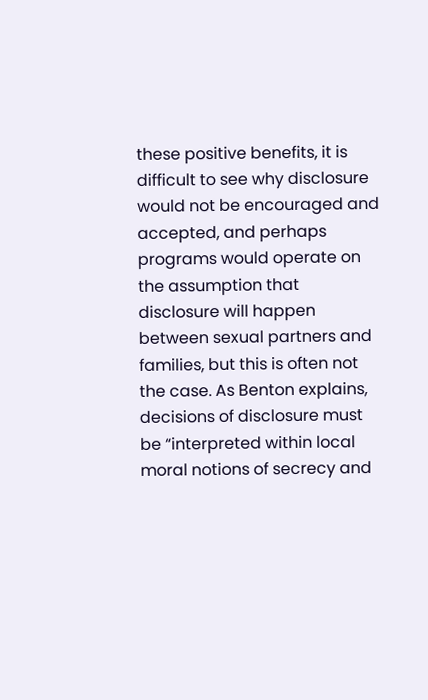these positive benefits, it is difficult to see why disclosure would not be encouraged and accepted, and perhaps programs would operate on the assumption that disclosure will happen between sexual partners and families, but this is often not the case. As Benton explains, decisions of disclosure must be “interpreted within local moral notions of secrecy and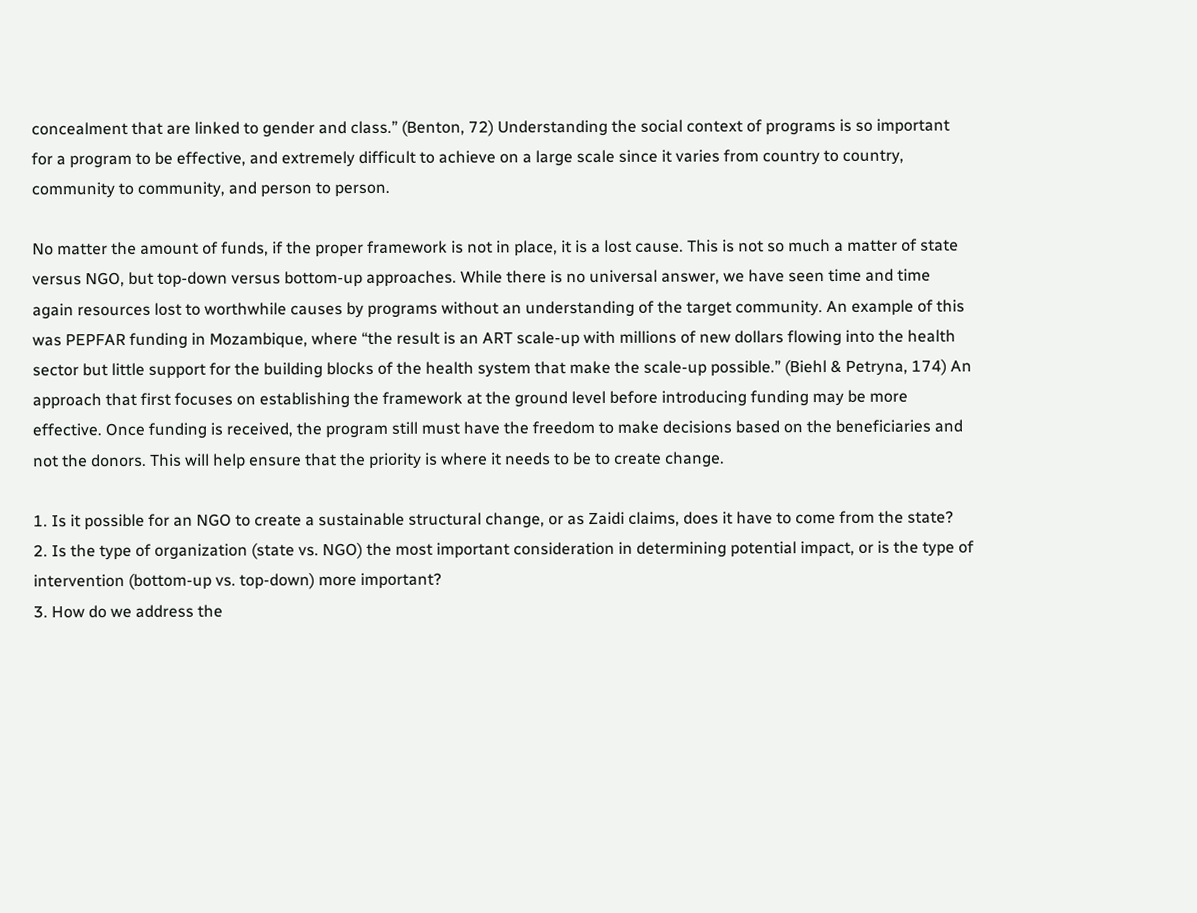concealment that are linked to gender and class.” (Benton, 72) Understanding the social context of programs is so important for a program to be effective, and extremely difficult to achieve on a large scale since it varies from country to country, community to community, and person to person.

No matter the amount of funds, if the proper framework is not in place, it is a lost cause. This is not so much a matter of state versus NGO, but top-down versus bottom-up approaches. While there is no universal answer, we have seen time and time again resources lost to worthwhile causes by programs without an understanding of the target community. An example of this was PEPFAR funding in Mozambique, where “the result is an ART scale-up with millions of new dollars flowing into the health sector but little support for the building blocks of the health system that make the scale-up possible.” (Biehl & Petryna, 174) An approach that first focuses on establishing the framework at the ground level before introducing funding may be more effective. Once funding is received, the program still must have the freedom to make decisions based on the beneficiaries and not the donors. This will help ensure that the priority is where it needs to be to create change.

1. Is it possible for an NGO to create a sustainable structural change, or as Zaidi claims, does it have to come from the state?
2. Is the type of organization (state vs. NGO) the most important consideration in determining potential impact, or is the type of intervention (bottom-up vs. top-down) more important?
3. How do we address the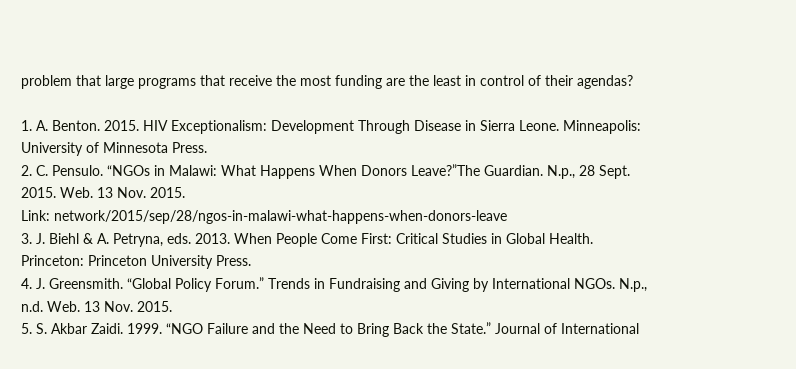problem that large programs that receive the most funding are the least in control of their agendas?

1. A. Benton. 2015. HIV Exceptionalism: Development Through Disease in Sierra Leone. Minneapolis: University of Minnesota Press.
2. C. Pensulo. “NGOs in Malawi: What Happens When Donors Leave?”The Guardian. N.p., 28 Sept. 2015. Web. 13 Nov. 2015.
Link: network/2015/sep/28/ngos-in-malawi-what-happens-when-donors-leave
3. J. Biehl & A. Petryna, eds. 2013. When People Come First: Critical Studies in Global Health. Princeton: Princeton University Press.
4. J. Greensmith. “Global Policy Forum.” Trends in Fundraising and Giving by International NGOs. N.p., n.d. Web. 13 Nov. 2015.
5. S. Akbar Zaidi. 1999. “NGO Failure and the Need to Bring Back the State.” Journal of International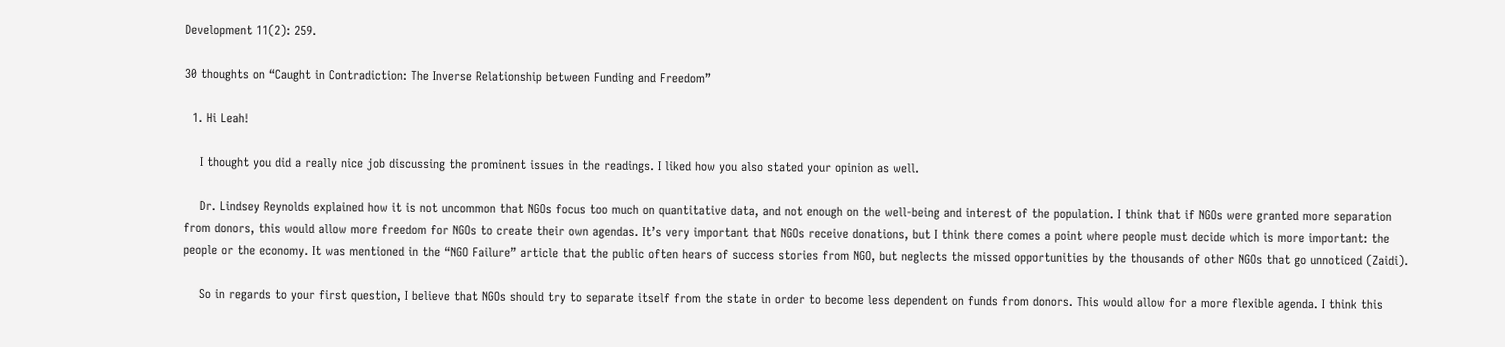Development 11(2): 259.

30 thoughts on “Caught in Contradiction: The Inverse Relationship between Funding and Freedom”

  1. Hi Leah!

    I thought you did a really nice job discussing the prominent issues in the readings. I liked how you also stated your opinion as well.

    Dr. Lindsey Reynolds explained how it is not uncommon that NGOs focus too much on quantitative data, and not enough on the well-being and interest of the population. I think that if NGOs were granted more separation from donors, this would allow more freedom for NGOs to create their own agendas. It’s very important that NGOs receive donations, but I think there comes a point where people must decide which is more important: the people or the economy. It was mentioned in the “NGO Failure” article that the public often hears of success stories from NGO, but neglects the missed opportunities by the thousands of other NGOs that go unnoticed (Zaidi).

    So in regards to your first question, I believe that NGOs should try to separate itself from the state in order to become less dependent on funds from donors. This would allow for a more flexible agenda. I think this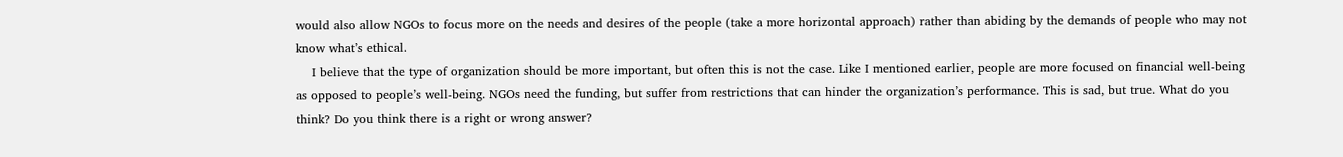would also allow NGOs to focus more on the needs and desires of the people (take a more horizontal approach) rather than abiding by the demands of people who may not know what’s ethical.
    I believe that the type of organization should be more important, but often this is not the case. Like I mentioned earlier, people are more focused on financial well-being as opposed to people’s well-being. NGOs need the funding, but suffer from restrictions that can hinder the organization’s performance. This is sad, but true. What do you think? Do you think there is a right or wrong answer?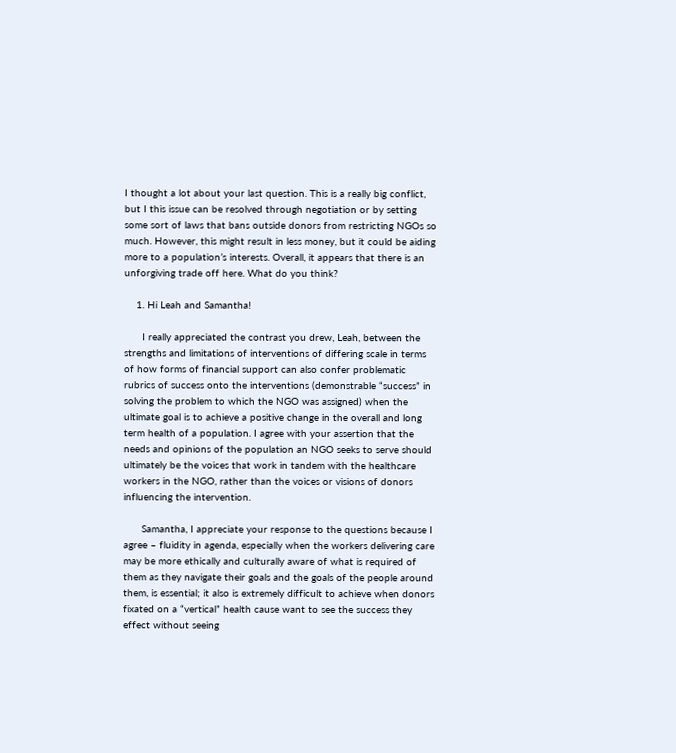I thought a lot about your last question. This is a really big conflict, but I this issue can be resolved through negotiation or by setting some sort of laws that bans outside donors from restricting NGOs so much. However, this might result in less money, but it could be aiding more to a population’s interests. Overall, it appears that there is an unforgiving trade off here. What do you think?

    1. Hi Leah and Samantha!

      I really appreciated the contrast you drew, Leah, between the strengths and limitations of interventions of differing scale in terms of how forms of financial support can also confer problematic rubrics of success onto the interventions (demonstrable “success” in solving the problem to which the NGO was assigned) when the ultimate goal is to achieve a positive change in the overall and long term health of a population. I agree with your assertion that the needs and opinions of the population an NGO seeks to serve should ultimately be the voices that work in tandem with the healthcare workers in the NGO, rather than the voices or visions of donors influencing the intervention.

      Samantha, I appreciate your response to the questions because I agree – fluidity in agenda, especially when the workers delivering care may be more ethically and culturally aware of what is required of them as they navigate their goals and the goals of the people around them, is essential; it also is extremely difficult to achieve when donors fixated on a “vertical” health cause want to see the success they effect without seeing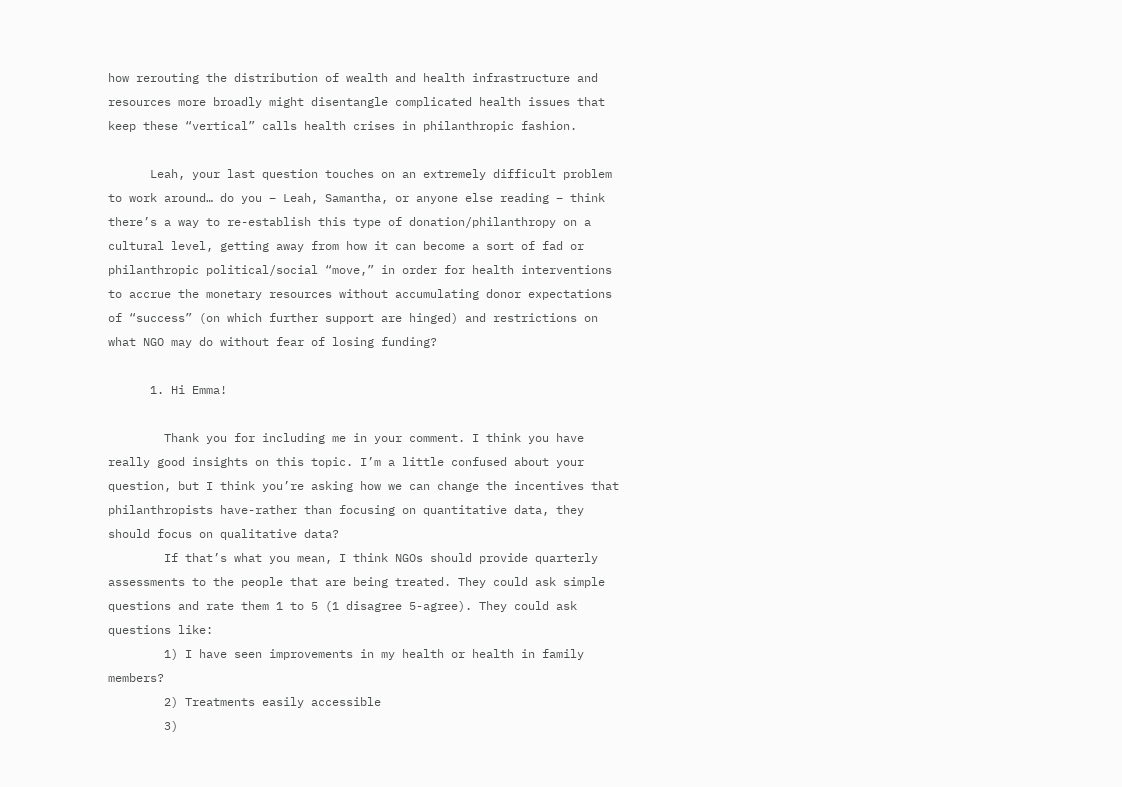how rerouting the distribution of wealth and health infrastructure and resources more broadly might disentangle complicated health issues that keep these “vertical” calls health crises in philanthropic fashion.

      Leah, your last question touches on an extremely difficult problem to work around… do you – Leah, Samantha, or anyone else reading – think there’s a way to re-establish this type of donation/philanthropy on a cultural level, getting away from how it can become a sort of fad or philanthropic political/social “move,” in order for health interventions to accrue the monetary resources without accumulating donor expectations of “success” (on which further support are hinged) and restrictions on what NGO may do without fear of losing funding?

      1. Hi Emma!

        Thank you for including me in your comment. I think you have really good insights on this topic. I’m a little confused about your question, but I think you’re asking how we can change the incentives that philanthropists have-rather than focusing on quantitative data, they should focus on qualitative data?
        If that’s what you mean, I think NGOs should provide quarterly assessments to the people that are being treated. They could ask simple questions and rate them 1 to 5 (1 disagree 5-agree). They could ask questions like:
        1) I have seen improvements in my health or health in family members?
        2) Treatments easily accessible
        3)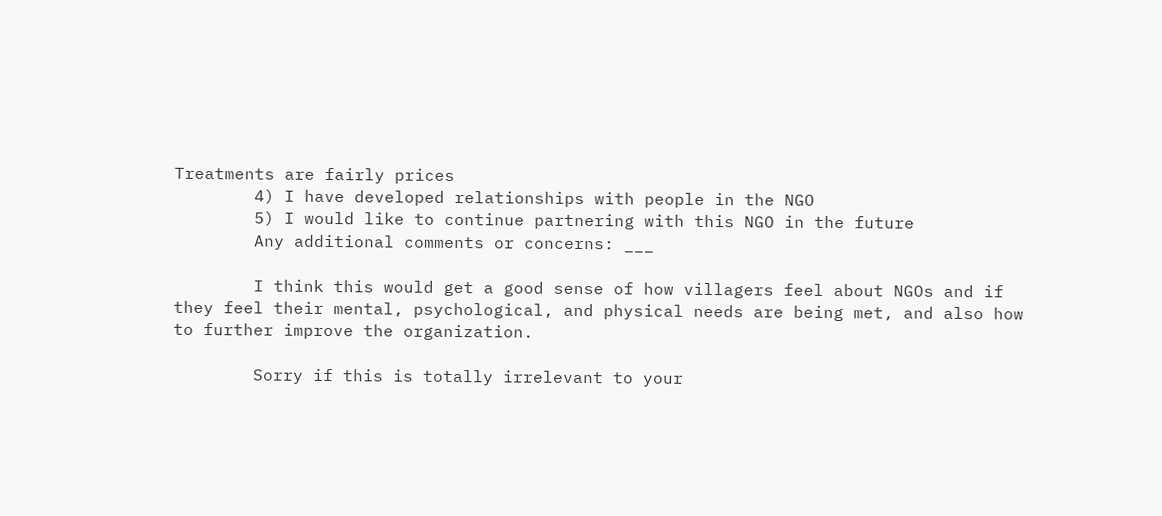Treatments are fairly prices
        4) I have developed relationships with people in the NGO
        5) I would like to continue partnering with this NGO in the future
        Any additional comments or concerns: ___

        I think this would get a good sense of how villagers feel about NGOs and if they feel their mental, psychological, and physical needs are being met, and also how to further improve the organization.

        Sorry if this is totally irrelevant to your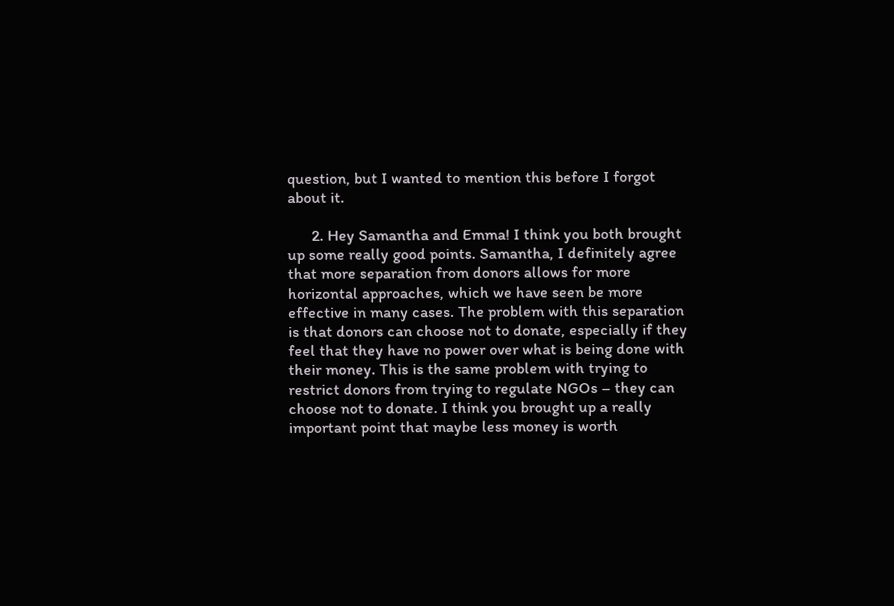question, but I wanted to mention this before I forgot about it.

      2. Hey Samantha and Emma! I think you both brought up some really good points. Samantha, I definitely agree that more separation from donors allows for more horizontal approaches, which we have seen be more effective in many cases. The problem with this separation is that donors can choose not to donate, especially if they feel that they have no power over what is being done with their money. This is the same problem with trying to restrict donors from trying to regulate NGOs – they can choose not to donate. I think you brought up a really important point that maybe less money is worth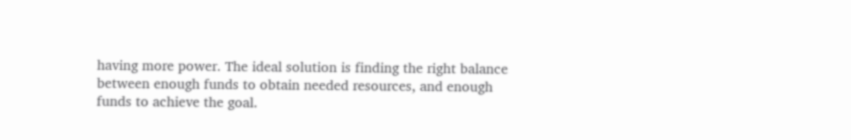having more power. The ideal solution is finding the right balance between enough funds to obtain needed resources, and enough funds to achieve the goal.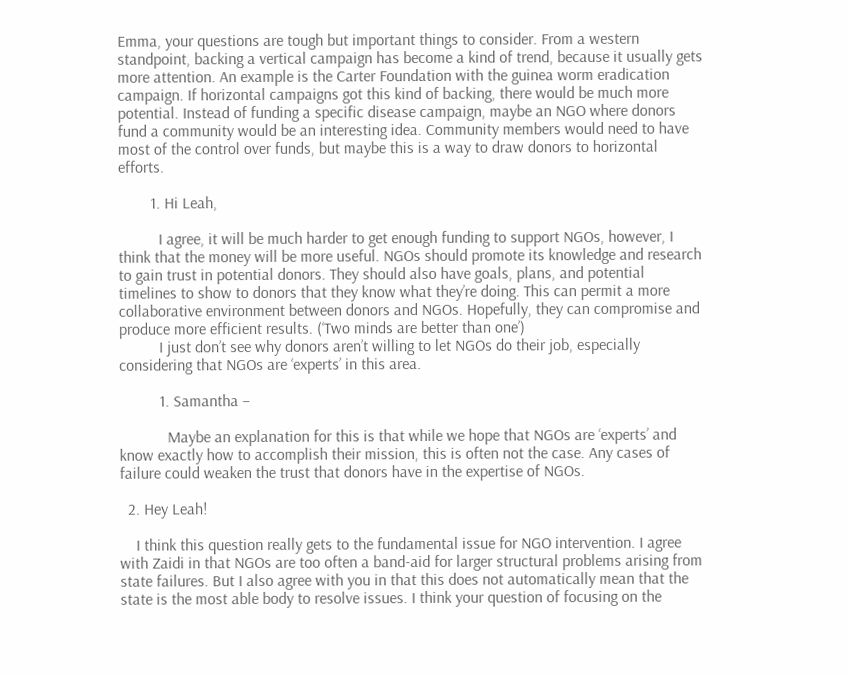Emma, your questions are tough but important things to consider. From a western standpoint, backing a vertical campaign has become a kind of trend, because it usually gets more attention. An example is the Carter Foundation with the guinea worm eradication campaign. If horizontal campaigns got this kind of backing, there would be much more potential. Instead of funding a specific disease campaign, maybe an NGO where donors fund a community would be an interesting idea. Community members would need to have most of the control over funds, but maybe this is a way to draw donors to horizontal efforts.

        1. Hi Leah,

          I agree, it will be much harder to get enough funding to support NGOs, however, I think that the money will be more useful. NGOs should promote its knowledge and research to gain trust in potential donors. They should also have goals, plans, and potential timelines to show to donors that they know what they’re doing. This can permit a more collaborative environment between donors and NGOs. Hopefully, they can compromise and produce more efficient results. (‘Two minds are better than one’)
          I just don’t see why donors aren’t willing to let NGOs do their job, especially considering that NGOs are ‘experts’ in this area.

          1. Samantha –

            Maybe an explanation for this is that while we hope that NGOs are ‘experts’ and know exactly how to accomplish their mission, this is often not the case. Any cases of failure could weaken the trust that donors have in the expertise of NGOs.

  2. Hey Leah!

    I think this question really gets to the fundamental issue for NGO intervention. I agree with Zaidi in that NGOs are too often a band-aid for larger structural problems arising from state failures. But I also agree with you in that this does not automatically mean that the state is the most able body to resolve issues. I think your question of focusing on the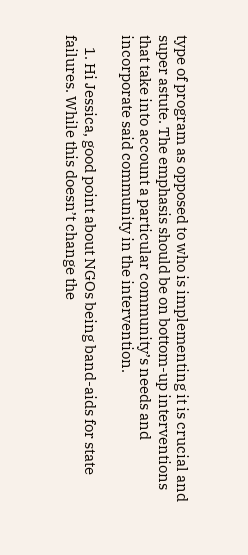type of program as opposed to who is implementing it is crucial and super astute. The emphasis should be on bottom-up interventions that take into account a particular community’s needs and incorporate said community in the intervention.

    1. Hi Jessica, good point about NGOs being band-aids for state failures. While this doesn’t change the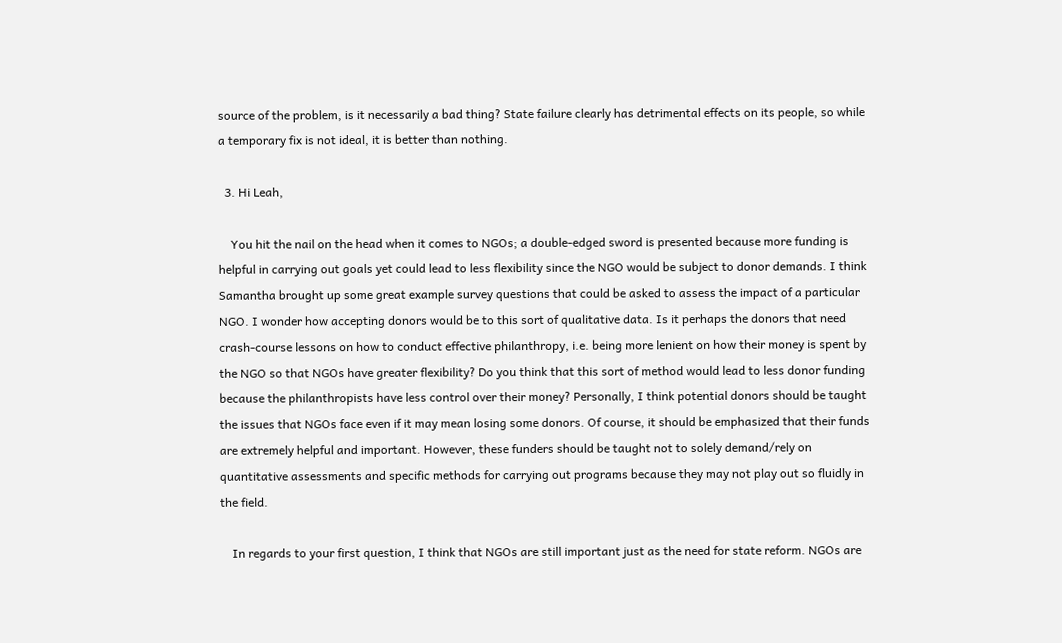source of the problem, is it necessarily a bad thing? State failure clearly has detrimental effects on its people, so while a temporary fix is not ideal, it is better than nothing.

  3. Hi Leah,

    You hit the nail on the head when it comes to NGOs; a double-edged sword is presented because more funding is helpful in carrying out goals yet could lead to less flexibility since the NGO would be subject to donor demands. I think Samantha brought up some great example survey questions that could be asked to assess the impact of a particular NGO. I wonder how accepting donors would be to this sort of qualitative data. Is it perhaps the donors that need crash-course lessons on how to conduct effective philanthropy, i.e. being more lenient on how their money is spent by the NGO so that NGOs have greater flexibility? Do you think that this sort of method would lead to less donor funding because the philanthropists have less control over their money? Personally, I think potential donors should be taught the issues that NGOs face even if it may mean losing some donors. Of course, it should be emphasized that their funds are extremely helpful and important. However, these funders should be taught not to solely demand/rely on quantitative assessments and specific methods for carrying out programs because they may not play out so fluidly in the field.

    In regards to your first question, I think that NGOs are still important just as the need for state reform. NGOs are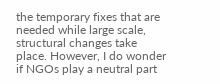the temporary fixes that are needed while large scale, structural changes take place. However, I do wonder if NGOs play a neutral part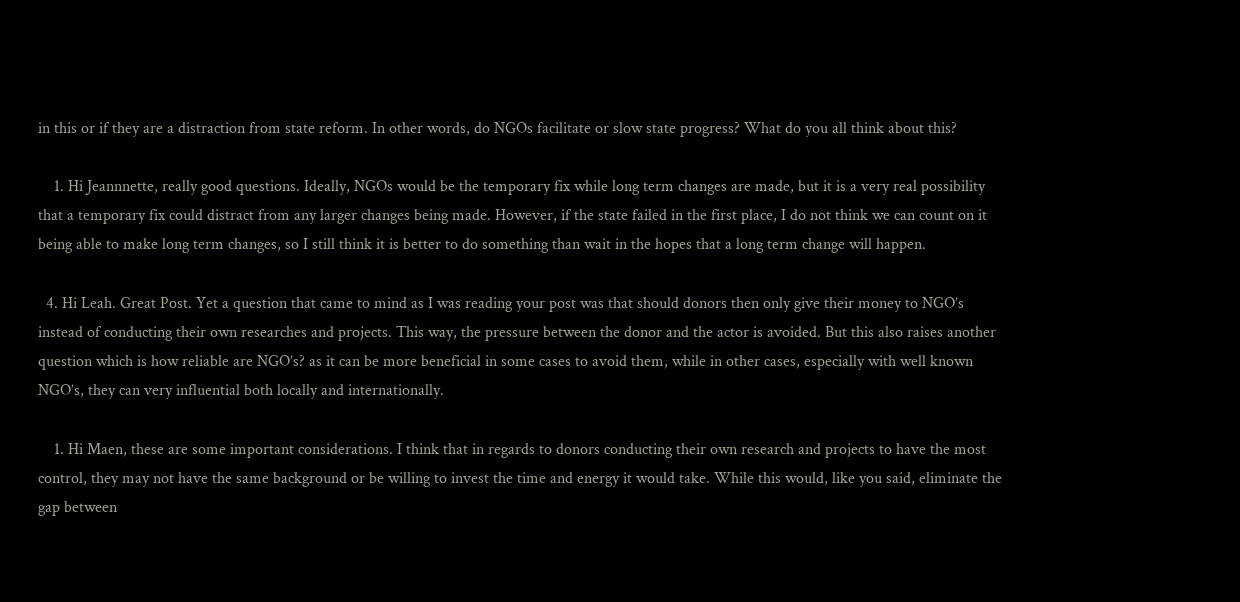in this or if they are a distraction from state reform. In other words, do NGOs facilitate or slow state progress? What do you all think about this?

    1. Hi Jeannnette, really good questions. Ideally, NGOs would be the temporary fix while long term changes are made, but it is a very real possibility that a temporary fix could distract from any larger changes being made. However, if the state failed in the first place, I do not think we can count on it being able to make long term changes, so I still think it is better to do something than wait in the hopes that a long term change will happen.

  4. Hi Leah. Great Post. Yet a question that came to mind as I was reading your post was that should donors then only give their money to NGO’s instead of conducting their own researches and projects. This way, the pressure between the donor and the actor is avoided. But this also raises another question which is how reliable are NGO’s? as it can be more beneficial in some cases to avoid them, while in other cases, especially with well known NGO’s, they can very influential both locally and internationally.

    1. Hi Maen, these are some important considerations. I think that in regards to donors conducting their own research and projects to have the most control, they may not have the same background or be willing to invest the time and energy it would take. While this would, like you said, eliminate the gap between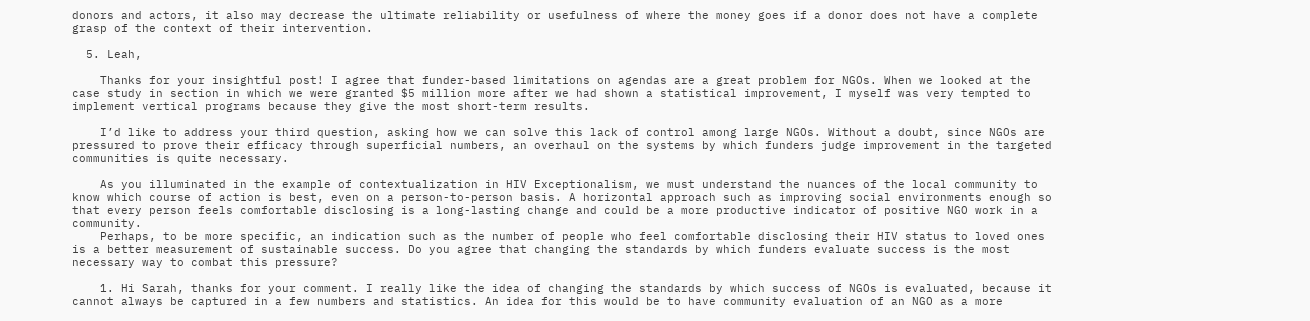donors and actors, it also may decrease the ultimate reliability or usefulness of where the money goes if a donor does not have a complete grasp of the context of their intervention.

  5. Leah,

    Thanks for your insightful post! I agree that funder-based limitations on agendas are a great problem for NGOs. When we looked at the case study in section in which we were granted $5 million more after we had shown a statistical improvement, I myself was very tempted to implement vertical programs because they give the most short-term results.

    I’d like to address your third question, asking how we can solve this lack of control among large NGOs. Without a doubt, since NGOs are pressured to prove their efficacy through superficial numbers, an overhaul on the systems by which funders judge improvement in the targeted communities is quite necessary.

    As you illuminated in the example of contextualization in HIV Exceptionalism, we must understand the nuances of the local community to know which course of action is best, even on a person-to-person basis. A horizontal approach such as improving social environments enough so that every person feels comfortable disclosing is a long-lasting change and could be a more productive indicator of positive NGO work in a community.
    Perhaps, to be more specific, an indication such as the number of people who feel comfortable disclosing their HIV status to loved ones is a better measurement of sustainable success. Do you agree that changing the standards by which funders evaluate success is the most necessary way to combat this pressure?

    1. Hi Sarah, thanks for your comment. I really like the idea of changing the standards by which success of NGOs is evaluated, because it cannot always be captured in a few numbers and statistics. An idea for this would be to have community evaluation of an NGO as a more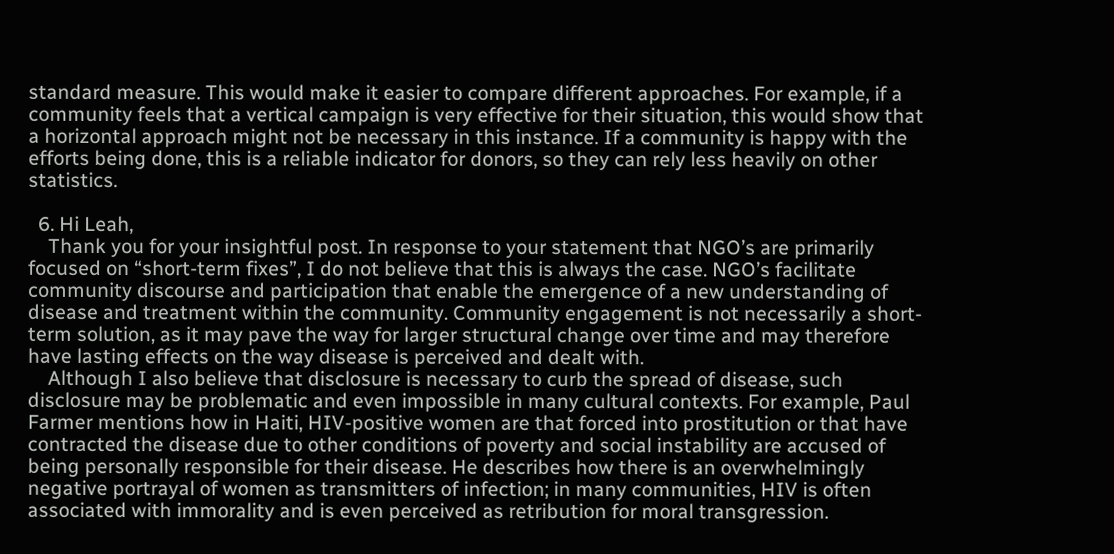standard measure. This would make it easier to compare different approaches. For example, if a community feels that a vertical campaign is very effective for their situation, this would show that a horizontal approach might not be necessary in this instance. If a community is happy with the efforts being done, this is a reliable indicator for donors, so they can rely less heavily on other statistics.

  6. Hi Leah,
    Thank you for your insightful post. In response to your statement that NGO’s are primarily focused on “short-term fixes”, I do not believe that this is always the case. NGO’s facilitate community discourse and participation that enable the emergence of a new understanding of disease and treatment within the community. Community engagement is not necessarily a short-term solution, as it may pave the way for larger structural change over time and may therefore have lasting effects on the way disease is perceived and dealt with.
    Although I also believe that disclosure is necessary to curb the spread of disease, such disclosure may be problematic and even impossible in many cultural contexts. For example, Paul Farmer mentions how in Haiti, HIV-positive women are that forced into prostitution or that have contracted the disease due to other conditions of poverty and social instability are accused of being personally responsible for their disease. He describes how there is an overwhelmingly negative portrayal of women as transmitters of infection; in many communities, HIV is often associated with immorality and is even perceived as retribution for moral transgression.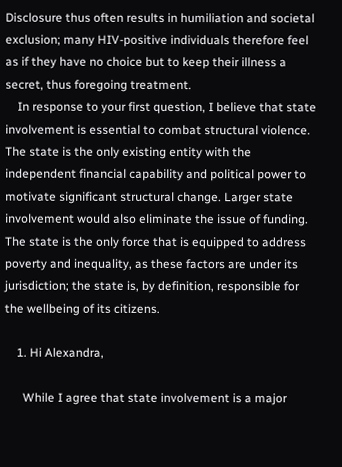Disclosure thus often results in humiliation and societal exclusion; many HIV-positive individuals therefore feel as if they have no choice but to keep their illness a secret, thus foregoing treatment.
    In response to your first question, I believe that state involvement is essential to combat structural violence. The state is the only existing entity with the independent financial capability and political power to motivate significant structural change. Larger state involvement would also eliminate the issue of funding. The state is the only force that is equipped to address poverty and inequality, as these factors are under its jurisdiction; the state is, by definition, responsible for the wellbeing of its citizens.

    1. Hi Alexandra,

      While I agree that state involvement is a major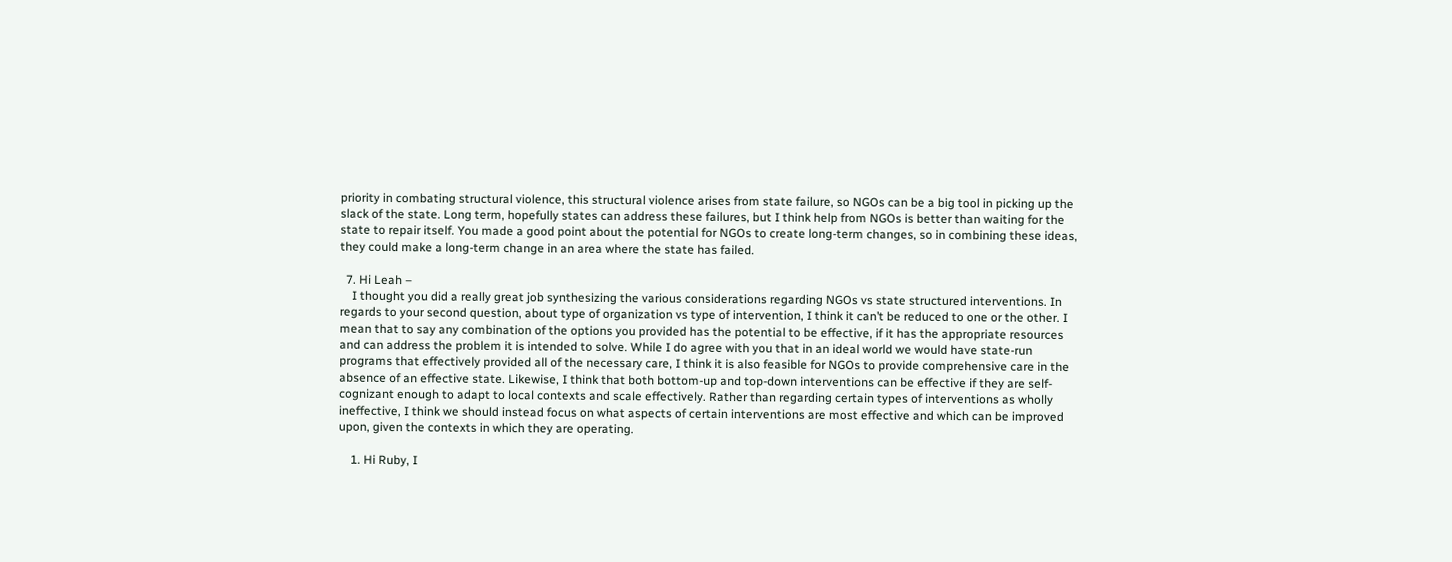priority in combating structural violence, this structural violence arises from state failure, so NGOs can be a big tool in picking up the slack of the state. Long term, hopefully states can address these failures, but I think help from NGOs is better than waiting for the state to repair itself. You made a good point about the potential for NGOs to create long-term changes, so in combining these ideas, they could make a long-term change in an area where the state has failed.

  7. Hi Leah –
    I thought you did a really great job synthesizing the various considerations regarding NGOs vs state structured interventions. In regards to your second question, about type of organization vs type of intervention, I think it can’t be reduced to one or the other. I mean that to say any combination of the options you provided has the potential to be effective, if it has the appropriate resources and can address the problem it is intended to solve. While I do agree with you that in an ideal world we would have state-run programs that effectively provided all of the necessary care, I think it is also feasible for NGOs to provide comprehensive care in the absence of an effective state. Likewise, I think that both bottom-up and top-down interventions can be effective if they are self-cognizant enough to adapt to local contexts and scale effectively. Rather than regarding certain types of interventions as wholly ineffective, I think we should instead focus on what aspects of certain interventions are most effective and which can be improved upon, given the contexts in which they are operating.

    1. Hi Ruby, I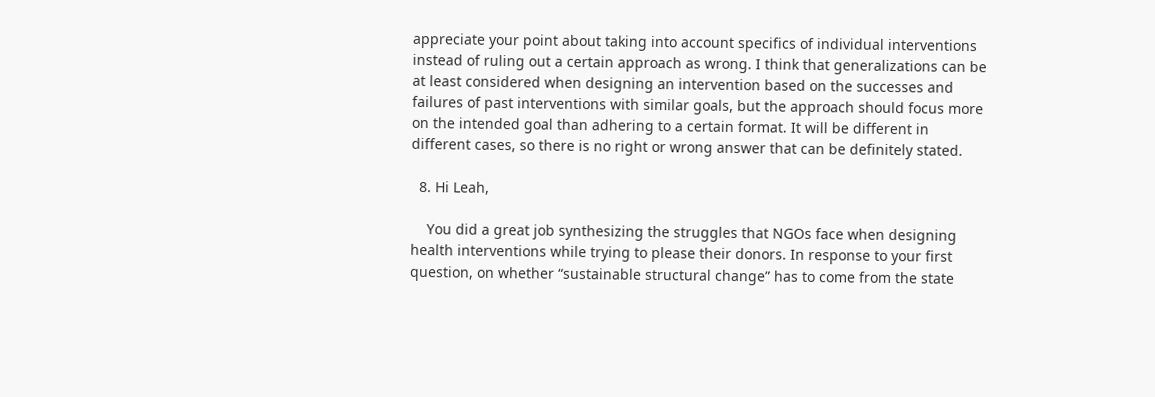appreciate your point about taking into account specifics of individual interventions instead of ruling out a certain approach as wrong. I think that generalizations can be at least considered when designing an intervention based on the successes and failures of past interventions with similar goals, but the approach should focus more on the intended goal than adhering to a certain format. It will be different in different cases, so there is no right or wrong answer that can be definitely stated.

  8. Hi Leah,

    You did a great job synthesizing the struggles that NGOs face when designing health interventions while trying to please their donors. In response to your first question, on whether “sustainable structural change” has to come from the state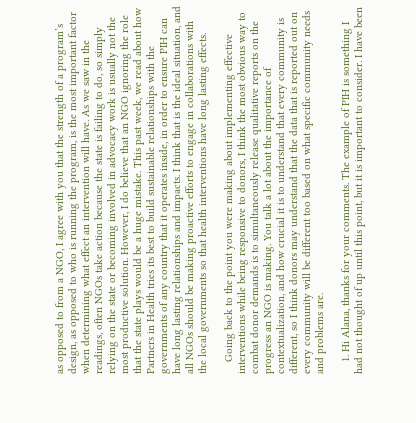as opposed to from a NGO, I agree with you that the strength of a program’s design, as opposed to who is running the program, is the most important factor when determining what effect an intervention will have. As we saw in the readings, often NGOs take action because the state is failing to do, so simply relying on the state or becoming involved in advocacy work is usually not the most productive solution. However, I do believe that an NGO ignoring the role that the state plays would be a huge mistake. This past week, we read about how Partners in Health tries its best to build sustainable relationships with the governments of any country that it operates inside, in order to ensure PIH can have long lasting relationships and impacts. I think that is the ideal situation, and all NGOs should be making proactive efforts to engage in collaborations with the local governments so that health interventions have long lasting effects.

    Going back to the point you were making about implementing effective interventions while being responsive to donors, I think the most obvious way to combat donor demands is to simultaneously release qualitative reports on the progress an NGO is making. You talk a lot about the importance of contextualization, and how crucial it is to understand that every community is different, so I think donors may understand that the data that is reported out on every community will be different too based on what specific community needs and problems are.

    1. Hi Alana, thanks for your comments. The example of PIH is something I had not thought of up until this point, but it is important to consider. I have been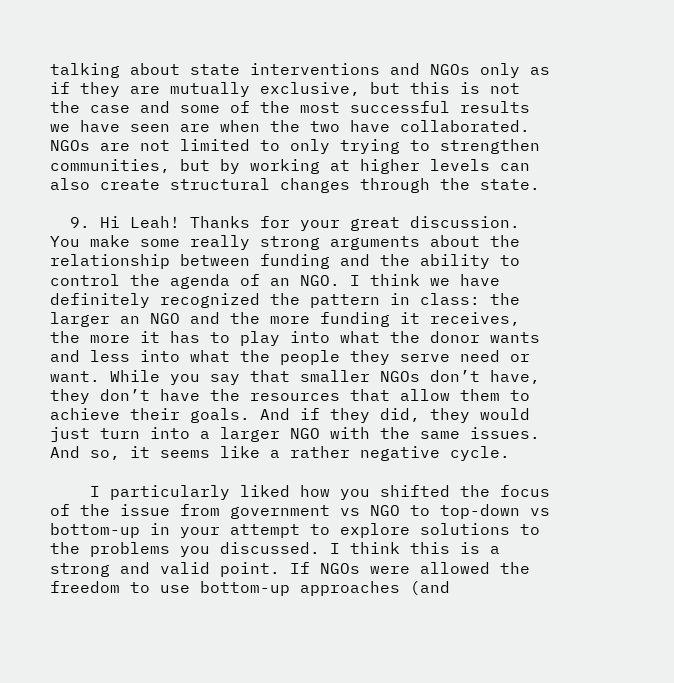talking about state interventions and NGOs only as if they are mutually exclusive, but this is not the case and some of the most successful results we have seen are when the two have collaborated. NGOs are not limited to only trying to strengthen communities, but by working at higher levels can also create structural changes through the state.

  9. Hi Leah! Thanks for your great discussion. You make some really strong arguments about the relationship between funding and the ability to control the agenda of an NGO. I think we have definitely recognized the pattern in class: the larger an NGO and the more funding it receives, the more it has to play into what the donor wants and less into what the people they serve need or want. While you say that smaller NGOs don’t have, they don’t have the resources that allow them to achieve their goals. And if they did, they would just turn into a larger NGO with the same issues. And so, it seems like a rather negative cycle.

    I particularly liked how you shifted the focus of the issue from government vs NGO to top-down vs bottom-up in your attempt to explore solutions to the problems you discussed. I think this is a strong and valid point. If NGOs were allowed the freedom to use bottom-up approaches (and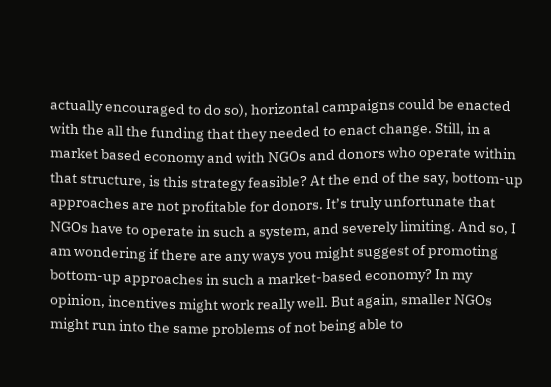actually encouraged to do so), horizontal campaigns could be enacted with the all the funding that they needed to enact change. Still, in a market based economy and with NGOs and donors who operate within that structure, is this strategy feasible? At the end of the say, bottom-up approaches are not profitable for donors. It’s truly unfortunate that NGOs have to operate in such a system, and severely limiting. And so, I am wondering if there are any ways you might suggest of promoting bottom-up approaches in such a market-based economy? In my opinion, incentives might work really well. But again, smaller NGOs might run into the same problems of not being able to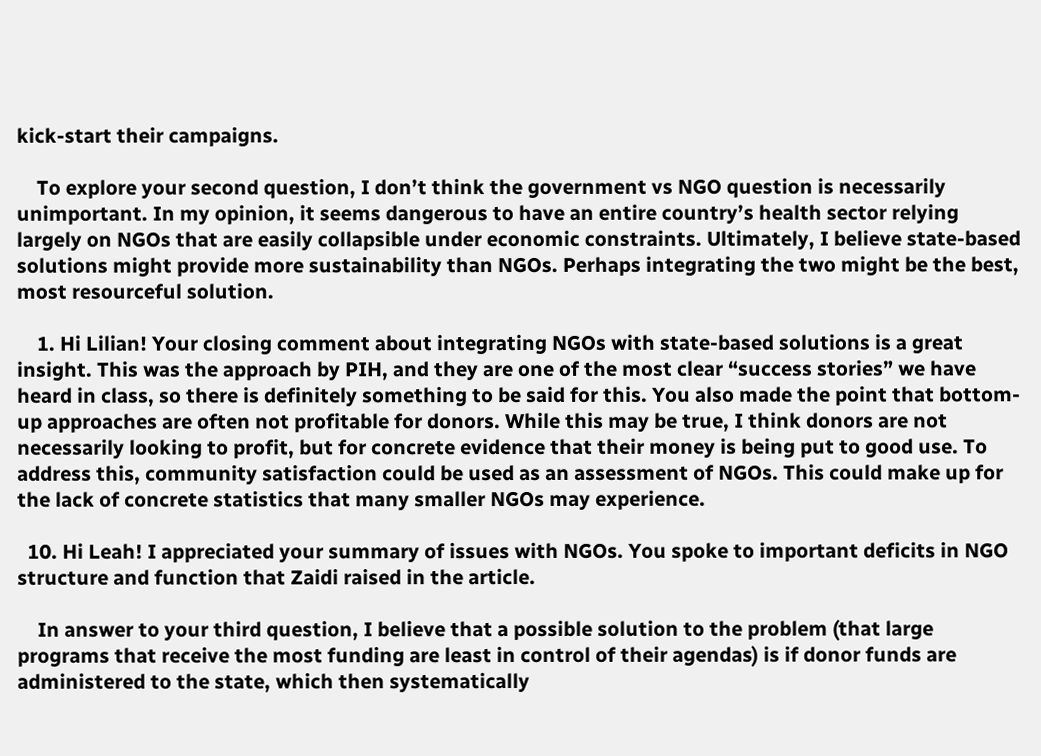kick-start their campaigns.

    To explore your second question, I don’t think the government vs NGO question is necessarily unimportant. In my opinion, it seems dangerous to have an entire country’s health sector relying largely on NGOs that are easily collapsible under economic constraints. Ultimately, I believe state-based solutions might provide more sustainability than NGOs. Perhaps integrating the two might be the best, most resourceful solution.

    1. Hi Lilian! Your closing comment about integrating NGOs with state-based solutions is a great insight. This was the approach by PIH, and they are one of the most clear “success stories” we have heard in class, so there is definitely something to be said for this. You also made the point that bottom-up approaches are often not profitable for donors. While this may be true, I think donors are not necessarily looking to profit, but for concrete evidence that their money is being put to good use. To address this, community satisfaction could be used as an assessment of NGOs. This could make up for the lack of concrete statistics that many smaller NGOs may experience.

  10. Hi Leah! I appreciated your summary of issues with NGOs. You spoke to important deficits in NGO structure and function that Zaidi raised in the article.

    In answer to your third question, I believe that a possible solution to the problem (that large programs that receive the most funding are least in control of their agendas) is if donor funds are administered to the state, which then systematically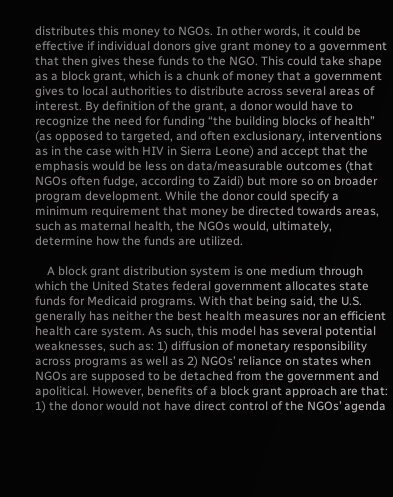distributes this money to NGOs. In other words, it could be effective if individual donors give grant money to a government that then gives these funds to the NGO. This could take shape as a block grant, which is a chunk of money that a government gives to local authorities to distribute across several areas of interest. By definition of the grant, a donor would have to recognize the need for funding “the building blocks of health” (as opposed to targeted, and often exclusionary, interventions as in the case with HIV in Sierra Leone) and accept that the emphasis would be less on data/measurable outcomes (that NGOs often fudge, according to Zaidi) but more so on broader program development. While the donor could specify a minimum requirement that money be directed towards areas, such as maternal health, the NGOs would, ultimately, determine how the funds are utilized.

    A block grant distribution system is one medium through which the United States federal government allocates state funds for Medicaid programs. With that being said, the U.S. generally has neither the best health measures nor an efficient health care system. As such, this model has several potential weaknesses, such as: 1) diffusion of monetary responsibility across programs as well as 2) NGOs’ reliance on states when NGOs are supposed to be detached from the government and apolitical. However, benefits of a block grant approach are that: 1) the donor would not have direct control of the NGOs’ agenda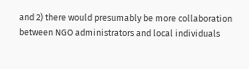and 2) there would presumably be more collaboration between NGO administrators and local individuals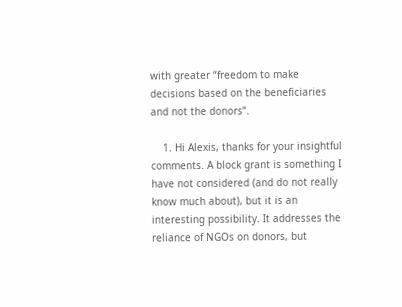with greater “freedom to make decisions based on the beneficiaries and not the donors”.

    1. Hi Alexis, thanks for your insightful comments. A block grant is something I have not considered (and do not really know much about), but it is an interesting possibility. It addresses the reliance of NGOs on donors, but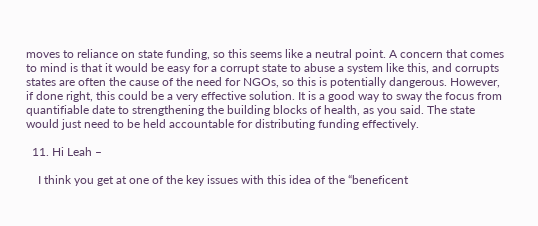moves to reliance on state funding, so this seems like a neutral point. A concern that comes to mind is that it would be easy for a corrupt state to abuse a system like this, and corrupts states are often the cause of the need for NGOs, so this is potentially dangerous. However, if done right, this could be a very effective solution. It is a good way to sway the focus from quantifiable date to strengthening the building blocks of health, as you said. The state would just need to be held accountable for distributing funding effectively.

  11. Hi Leah –

    I think you get at one of the key issues with this idea of the “beneficent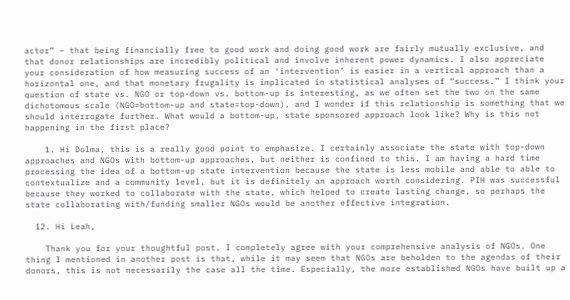actor” – that being financially free to good work and doing good work are fairly mutually exclusive, and that donor relationships are incredibly political and involve inherent power dynamics. I also appreciate your consideration of how measuring success of an ‘intervention’ is easier in a vertical approach than a horizontal one, and that monetary frugality is implicated in statistical analyses of “success.” I think your question of state vs. NGO or top-down vs. bottom-up is interesting, as we often set the two on the same dichotomous scale (NGO=bottom-up and state=top-down), and I wonder if this relationship is something that we should interrogate further. What would a bottom-up, state sponsored approach look like? Why is this not happening in the first place?

    1. Hi Dolma, this is a really good point to emphasize. I certainly associate the state with top-down approaches and NGOs with bottom-up approaches, but neither is confined to this. I am having a hard time processing the idea of a bottom-up state intervention because the state is less mobile and able to able to contextualize and a community level, but it is definitely an approach worth considering. PIH was successful because they worked to collaborate with the state, which helped to create lasting change, so perhaps the state collaborating with/funding smaller NGOs would be another effective integration.

  12. Hi Leah,

    Thank you for your thoughtful post. I completely agree with your comprehensive analysis of NGOs. One thing I mentioned in another post is that, while it may seem that NGOs are beholden to the agendas of their donors, this is not necessarily the case all the time. Especially, the more established NGOs have built up a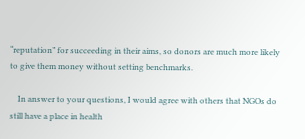“reputation” for succeeding in their aims, so donors are much more likely to give them money without setting benchmarks.

    In answer to your questions, I would agree with others that NGOs do still have a place in health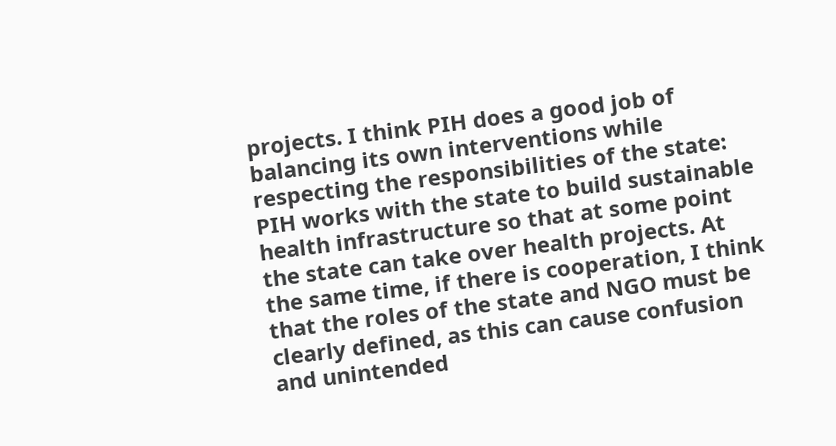projects. I think PIH does a good job of balancing its own interventions while respecting the responsibilities of the state: PIH works with the state to build sustainable health infrastructure so that at some point the state can take over health projects. At the same time, if there is cooperation, I think that the roles of the state and NGO must be clearly defined, as this can cause confusion and unintended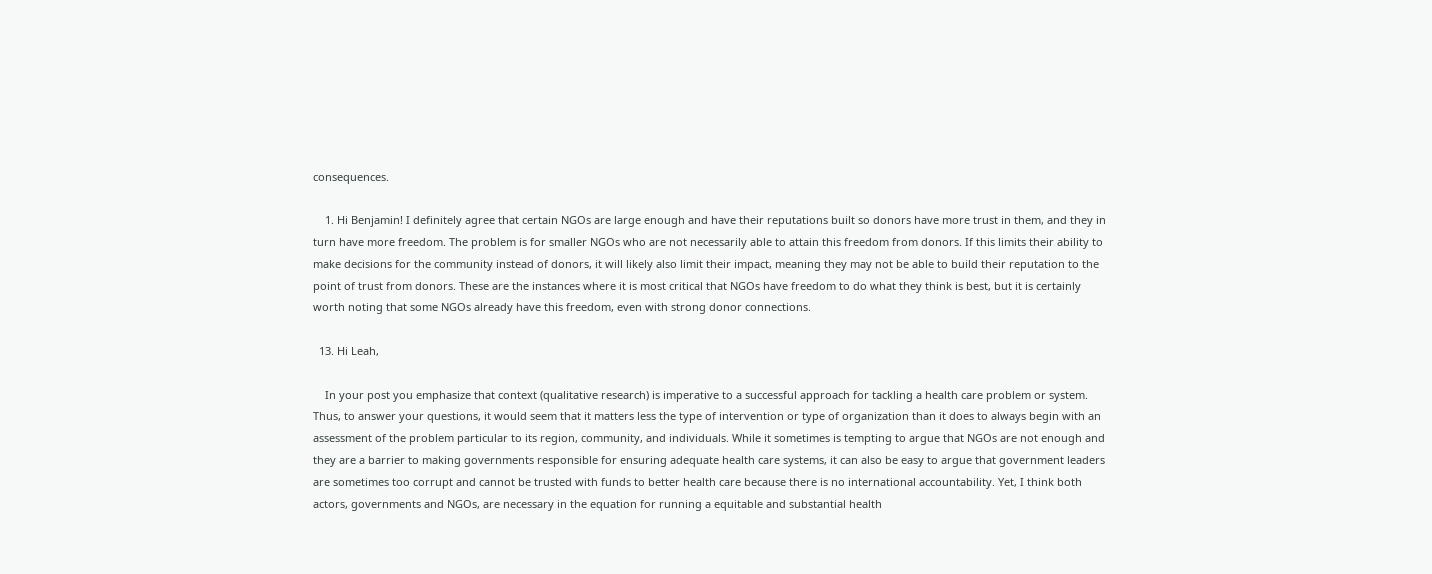consequences.

    1. Hi Benjamin! I definitely agree that certain NGOs are large enough and have their reputations built so donors have more trust in them, and they in turn have more freedom. The problem is for smaller NGOs who are not necessarily able to attain this freedom from donors. If this limits their ability to make decisions for the community instead of donors, it will likely also limit their impact, meaning they may not be able to build their reputation to the point of trust from donors. These are the instances where it is most critical that NGOs have freedom to do what they think is best, but it is certainly worth noting that some NGOs already have this freedom, even with strong donor connections.

  13. Hi Leah,

    In your post you emphasize that context (qualitative research) is imperative to a successful approach for tackling a health care problem or system. Thus, to answer your questions, it would seem that it matters less the type of intervention or type of organization than it does to always begin with an assessment of the problem particular to its region, community, and individuals. While it sometimes is tempting to argue that NGOs are not enough and they are a barrier to making governments responsible for ensuring adequate health care systems, it can also be easy to argue that government leaders are sometimes too corrupt and cannot be trusted with funds to better health care because there is no international accountability. Yet, I think both actors, governments and NGOs, are necessary in the equation for running a equitable and substantial health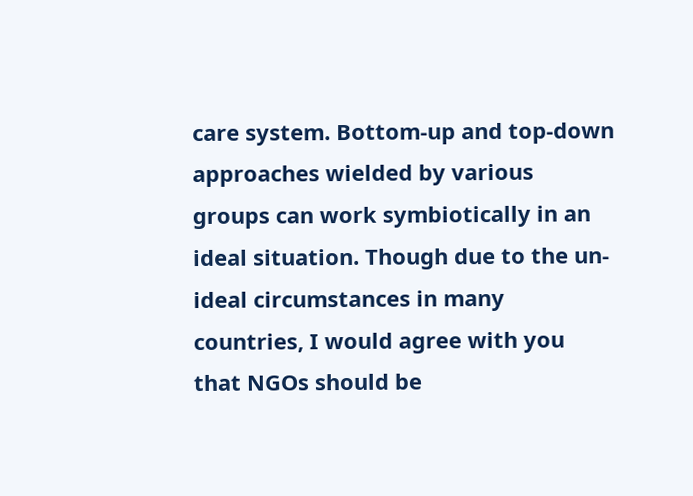care system. Bottom-up and top-down approaches wielded by various groups can work symbiotically in an ideal situation. Though due to the un-ideal circumstances in many countries, I would agree with you that NGOs should be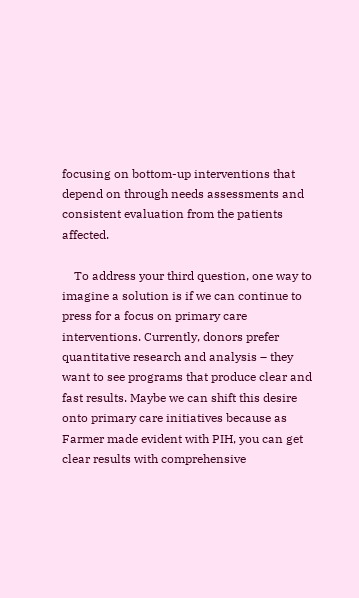focusing on bottom-up interventions that depend on through needs assessments and consistent evaluation from the patients affected.

    To address your third question, one way to imagine a solution is if we can continue to press for a focus on primary care interventions. Currently, donors prefer quantitative research and analysis – they want to see programs that produce clear and fast results. Maybe we can shift this desire onto primary care initiatives because as Farmer made evident with PIH, you can get clear results with comprehensive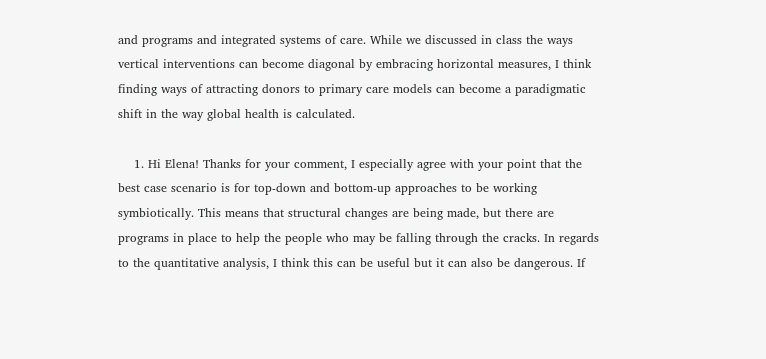and programs and integrated systems of care. While we discussed in class the ways vertical interventions can become diagonal by embracing horizontal measures, I think finding ways of attracting donors to primary care models can become a paradigmatic shift in the way global health is calculated.

    1. Hi Elena! Thanks for your comment, I especially agree with your point that the best case scenario is for top-down and bottom-up approaches to be working symbiotically. This means that structural changes are being made, but there are programs in place to help the people who may be falling through the cracks. In regards to the quantitative analysis, I think this can be useful but it can also be dangerous. If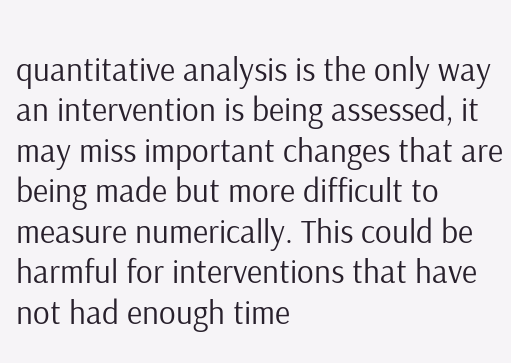quantitative analysis is the only way an intervention is being assessed, it may miss important changes that are being made but more difficult to measure numerically. This could be harmful for interventions that have not had enough time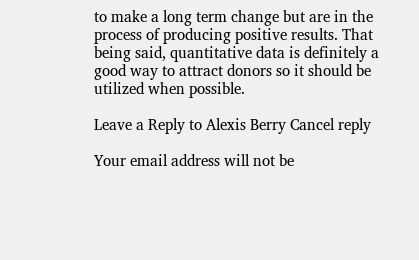to make a long term change but are in the process of producing positive results. That being said, quantitative data is definitely a good way to attract donors so it should be utilized when possible.

Leave a Reply to Alexis Berry Cancel reply

Your email address will not be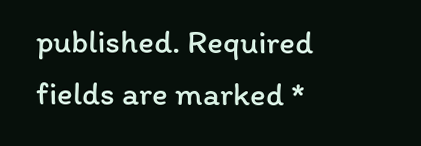published. Required fields are marked *